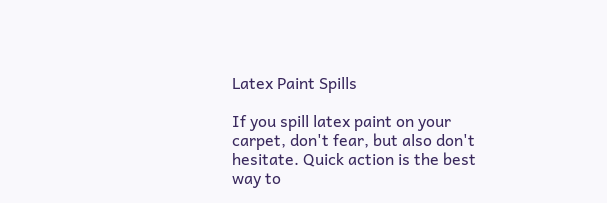Latex Paint Spills

If you spill latex paint on your carpet, don't fear, but also don't hesitate. Quick action is the best way to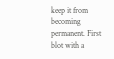keep it from becoming permanent. First blot with a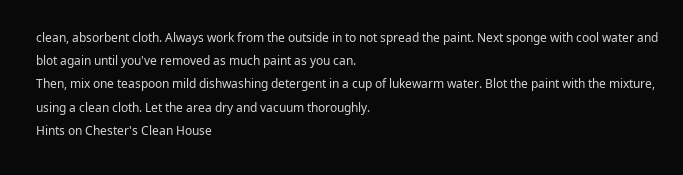clean, absorbent cloth. Always work from the outside in to not spread the paint. Next sponge with cool water and blot again until you've removed as much paint as you can.
Then, mix one teaspoon mild dishwashing detergent in a cup of lukewarm water. Blot the paint with the mixture, using a clean cloth. Let the area dry and vacuum thoroughly.
Hints on Chester's Clean House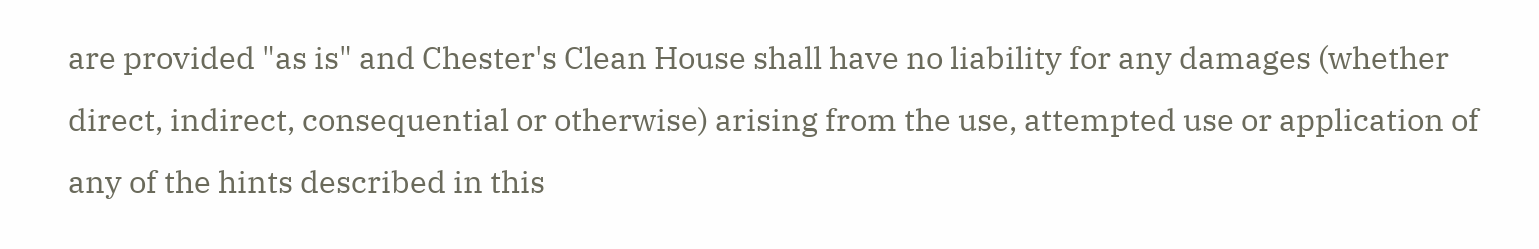are provided "as is" and Chester's Clean House shall have no liability for any damages (whether direct, indirect, consequential or otherwise) arising from the use, attempted use or application of any of the hints described in this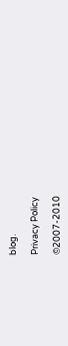blog.

Privacy Policy

©2007-2010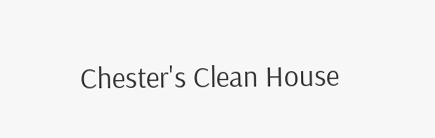Chester's Clean House